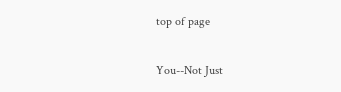top of page

You--Not Just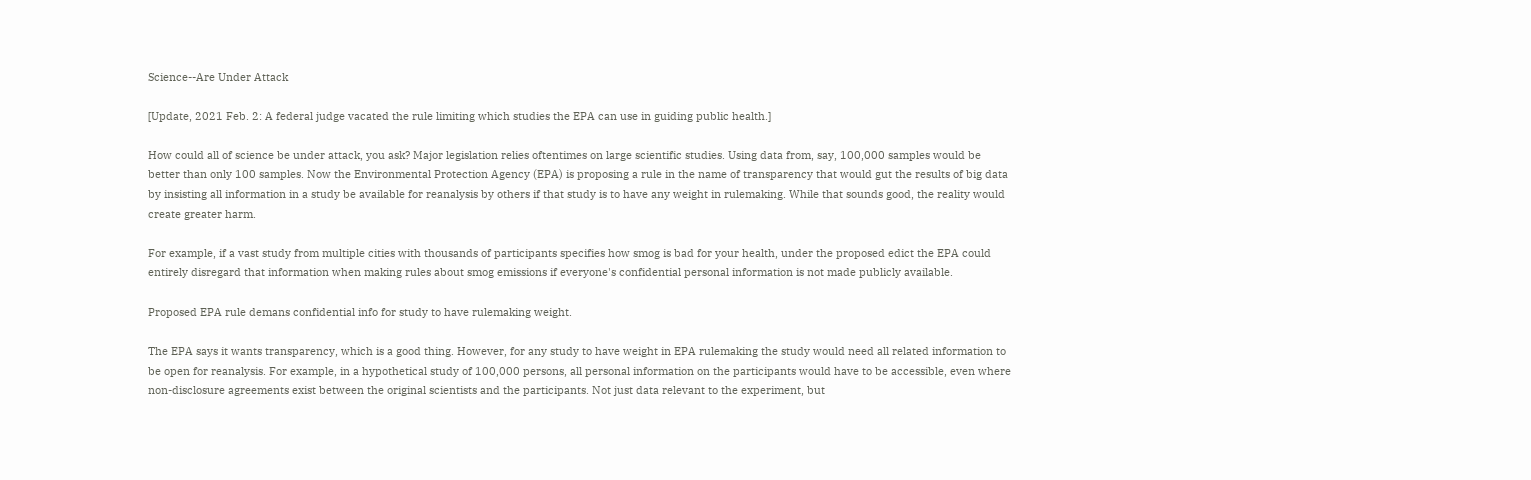Science--Are Under Attack

[Update, 2021 Feb. 2: A federal judge vacated the rule limiting which studies the EPA can use in guiding public health.]

How could all of science be under attack, you ask? Major legislation relies oftentimes on large scientific studies. Using data from, say, 100,000 samples would be better than only 100 samples. Now the Environmental Protection Agency (EPA) is proposing a rule in the name of transparency that would gut the results of big data by insisting all information in a study be available for reanalysis by others if that study is to have any weight in rulemaking. While that sounds good, the reality would create greater harm.

For example, if a vast study from multiple cities with thousands of participants specifies how smog is bad for your health, under the proposed edict the EPA could entirely disregard that information when making rules about smog emissions if everyone's confidential personal information is not made publicly available.

Proposed EPA rule demans confidential info for study to have rulemaking weight.

The EPA says it wants transparency, which is a good thing. However, for any study to have weight in EPA rulemaking the study would need all related information to be open for reanalysis. For example, in a hypothetical study of 100,000 persons, all personal information on the participants would have to be accessible, even where non-disclosure agreements exist between the original scientists and the participants. Not just data relevant to the experiment, but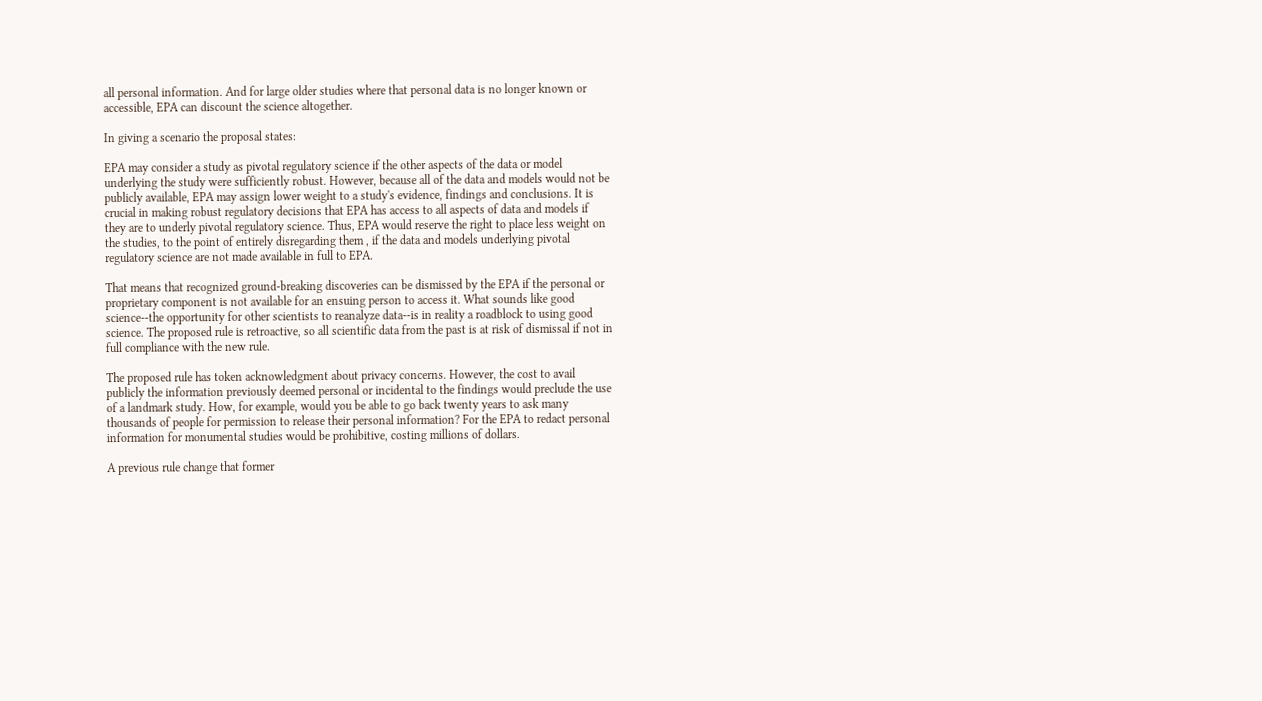all personal information. And for large older studies where that personal data is no longer known or accessible, EPA can discount the science altogether.

In giving a scenario the proposal states:

EPA may consider a study as pivotal regulatory science if the other aspects of the data or model underlying the study were sufficiently robust. However, because all of the data and models would not be publicly available, EPA may assign lower weight to a study's evidence, findings and conclusions. It is crucial in making robust regulatory decisions that EPA has access to all aspects of data and models if they are to underly pivotal regulatory science. Thus, EPA would reserve the right to place less weight on the studies, to the point of entirely disregarding them , if the data and models underlying pivotal regulatory science are not made available in full to EPA.

That means that recognized ground-breaking discoveries can be dismissed by the EPA if the personal or proprietary component is not available for an ensuing person to access it. What sounds like good science--the opportunity for other scientists to reanalyze data--is in reality a roadblock to using good science. The proposed rule is retroactive, so all scientific data from the past is at risk of dismissal if not in full compliance with the new rule.

The proposed rule has token acknowledgment about privacy concerns. However, the cost to avail publicly the information previously deemed personal or incidental to the findings would preclude the use of a landmark study. How, for example, would you be able to go back twenty years to ask many thousands of people for permission to release their personal information? For the EPA to redact personal information for monumental studies would be prohibitive, costing millions of dollars.

A previous rule change that former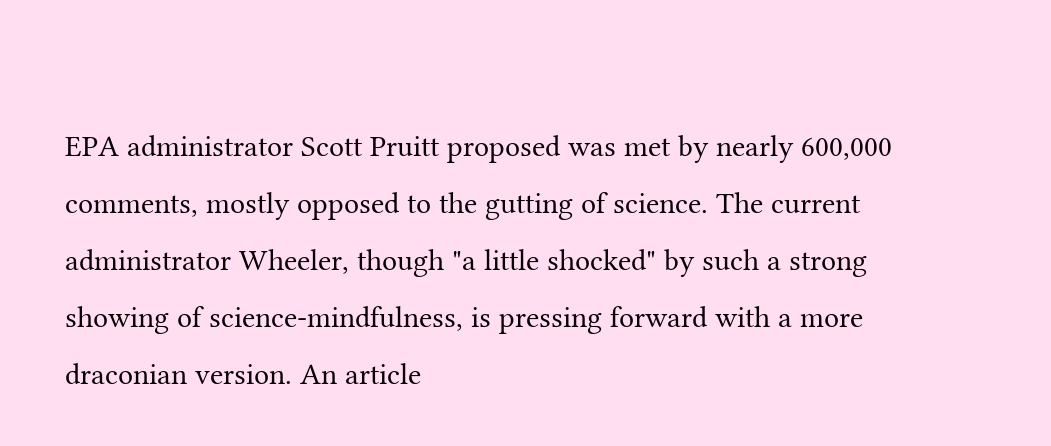EPA administrator Scott Pruitt proposed was met by nearly 600,000 comments, mostly opposed to the gutting of science. The current administrator Wheeler, though "a little shocked" by such a strong showing of science-mindfulness, is pressing forward with a more draconian version. An article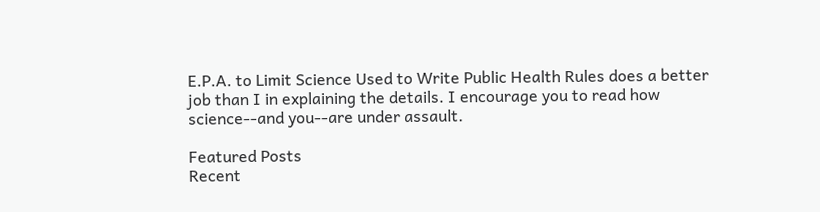E.P.A. to Limit Science Used to Write Public Health Rules does a better job than I in explaining the details. I encourage you to read how science--and you--are under assault.

Featured Posts
Recent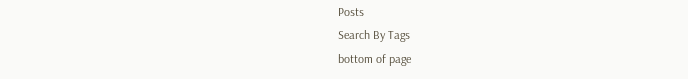Posts
Search By Tags
bottom of page